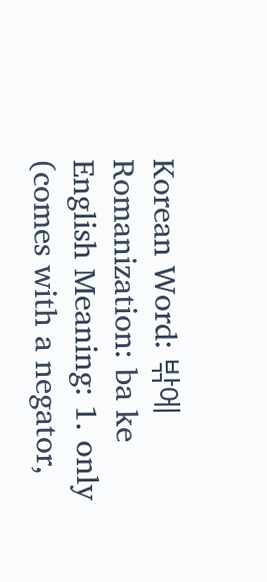Korean Word: 밖에
Romanization: ba ke
English Meaning: 1. only (comes with a negator,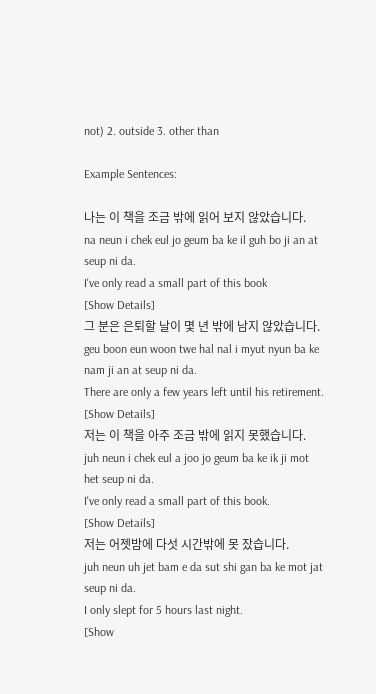not) 2. outside 3. other than

Example Sentences:

나는 이 책을 조금 밖에 읽어 보지 않았습니다.
na neun i chek eul jo geum ba ke il guh bo ji an at seup ni da.
I've only read a small part of this book
[Show Details]
그 분은 은퇴할 날이 몇 년 밖에 남지 않았습니다.
geu boon eun woon twe hal nal i myut nyun ba ke nam ji an at seup ni da.
There are only a few years left until his retirement.
[Show Details]
저는 이 책을 아주 조금 밖에 읽지 못했습니다.
juh neun i chek eul a joo jo geum ba ke ik ji mot het seup ni da.
I've only read a small part of this book.
[Show Details]
저는 어젯밤에 다섯 시간밖에 못 잤습니다.
juh neun uh jet bam e da sut shi gan ba ke mot jat seup ni da.
I only slept for 5 hours last night.
[Show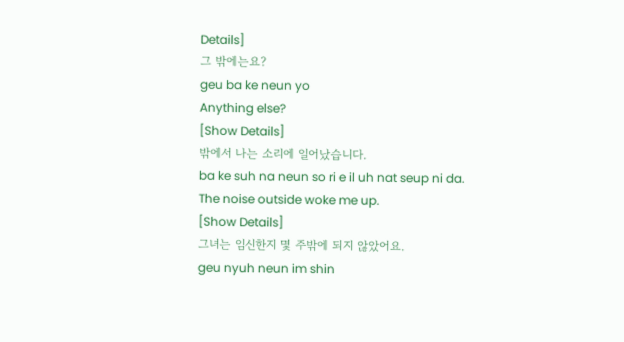Details]
그 밖에는요?
geu ba ke neun yo
Anything else?
[Show Details]
밖에서 나는 소리에 일어났습니다.
ba ke suh na neun so ri e il uh nat seup ni da.
The noise outside woke me up.
[Show Details]
그녀는 임신한지 몇 주밖에 되지 않았어요.
geu nyuh neun im shin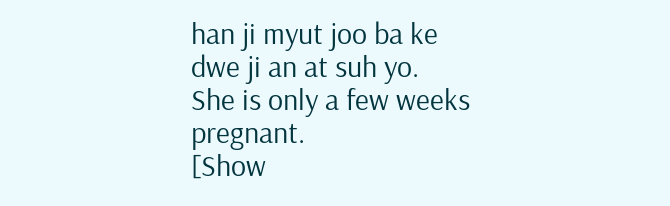han ji myut joo ba ke dwe ji an at suh yo.
She is only a few weeks pregnant.
[Show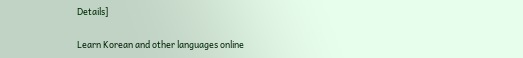Details]

Learn Korean and other languages online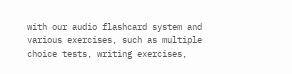with our audio flashcard system and various exercises, such as multiple choice tests, writing exercises,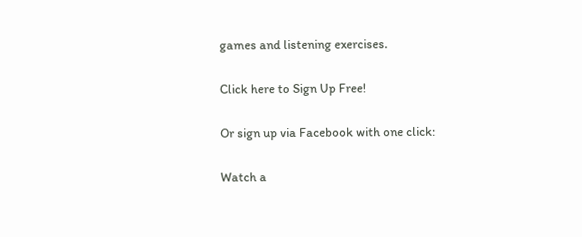games and listening exercises.

Click here to Sign Up Free!

Or sign up via Facebook with one click:

Watch a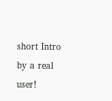short Intro by a real user!